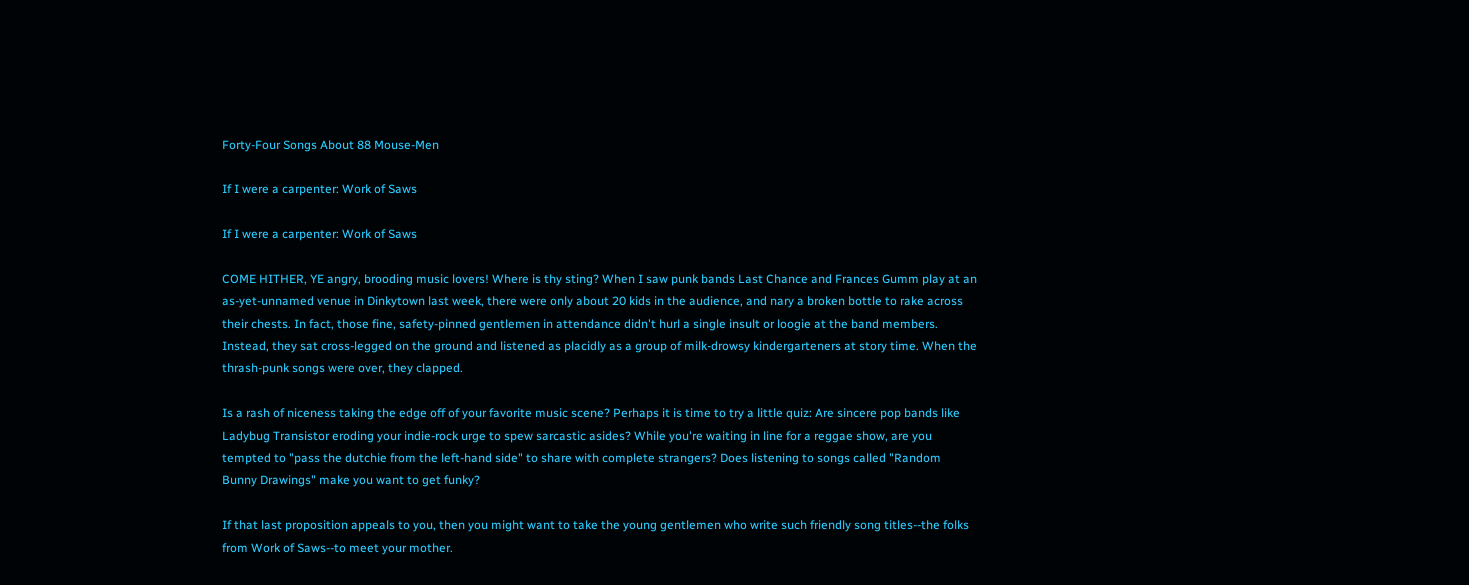Forty-Four Songs About 88 Mouse-Men

If I were a carpenter: Work of Saws

If I were a carpenter: Work of Saws

COME HITHER, YE angry, brooding music lovers! Where is thy sting? When I saw punk bands Last Chance and Frances Gumm play at an as-yet-unnamed venue in Dinkytown last week, there were only about 20 kids in the audience, and nary a broken bottle to rake across their chests. In fact, those fine, safety-pinned gentlemen in attendance didn't hurl a single insult or loogie at the band members. Instead, they sat cross-legged on the ground and listened as placidly as a group of milk-drowsy kindergarteners at story time. When the thrash-punk songs were over, they clapped.

Is a rash of niceness taking the edge off of your favorite music scene? Perhaps it is time to try a little quiz: Are sincere pop bands like Ladybug Transistor eroding your indie-rock urge to spew sarcastic asides? While you're waiting in line for a reggae show, are you tempted to "pass the dutchie from the left-hand side" to share with complete strangers? Does listening to songs called "Random Bunny Drawings" make you want to get funky?

If that last proposition appeals to you, then you might want to take the young gentlemen who write such friendly song titles--the folks from Work of Saws--to meet your mother.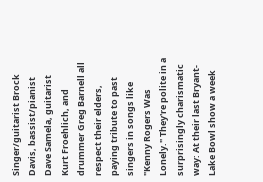Singer/guitarist Brock Davis, bassist/pianist Dave Samela, guitarist Kurt Froehlich, and drummer Greg Barnell all respect their elders, paying tribute to past singers in songs like "Kenny Rogers Was Lonely." They're polite in a surprisingly charismatic way: At their last Bryant-Lake Bowl show a week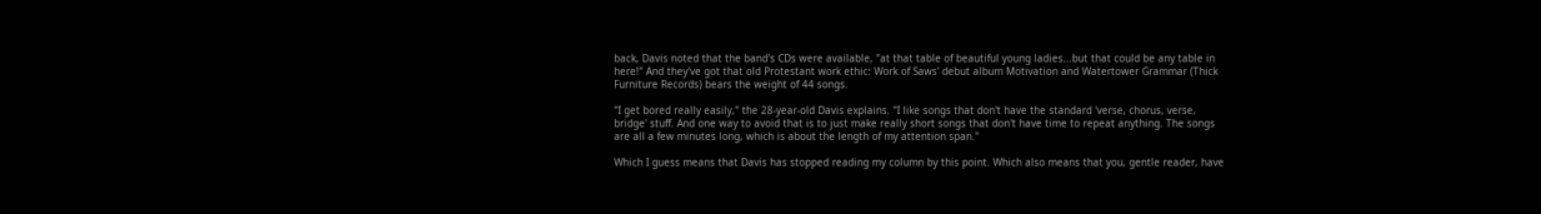back, Davis noted that the band's CDs were available, "at that table of beautiful young ladies...but that could be any table in here!" And they've got that old Protestant work ethic: Work of Saws' debut album Motivation and Watertower Grammar (Thick Furniture Records) bears the weight of 44 songs.

"I get bored really easily," the 28-year-old Davis explains. "I like songs that don't have the standard 'verse, chorus, verse, bridge' stuff. And one way to avoid that is to just make really short songs that don't have time to repeat anything. The songs are all a few minutes long, which is about the length of my attention span."

Which I guess means that Davis has stopped reading my column by this point. Which also means that you, gentle reader, have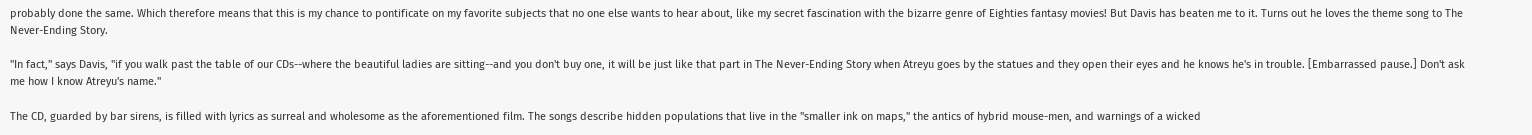probably done the same. Which therefore means that this is my chance to pontificate on my favorite subjects that no one else wants to hear about, like my secret fascination with the bizarre genre of Eighties fantasy movies! But Davis has beaten me to it. Turns out he loves the theme song to The Never-Ending Story.

"In fact," says Davis, "if you walk past the table of our CDs--where the beautiful ladies are sitting--and you don't buy one, it will be just like that part in The Never-Ending Story when Atreyu goes by the statues and they open their eyes and he knows he's in trouble. [Embarrassed pause.] Don't ask me how I know Atreyu's name."

The CD, guarded by bar sirens, is filled with lyrics as surreal and wholesome as the aforementioned film. The songs describe hidden populations that live in the "smaller ink on maps," the antics of hybrid mouse-men, and warnings of a wicked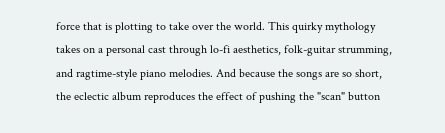force that is plotting to take over the world. This quirky mythology takes on a personal cast through lo-fi aesthetics, folk-guitar strumming, and ragtime-style piano melodies. And because the songs are so short, the eclectic album reproduces the effect of pushing the "scan" button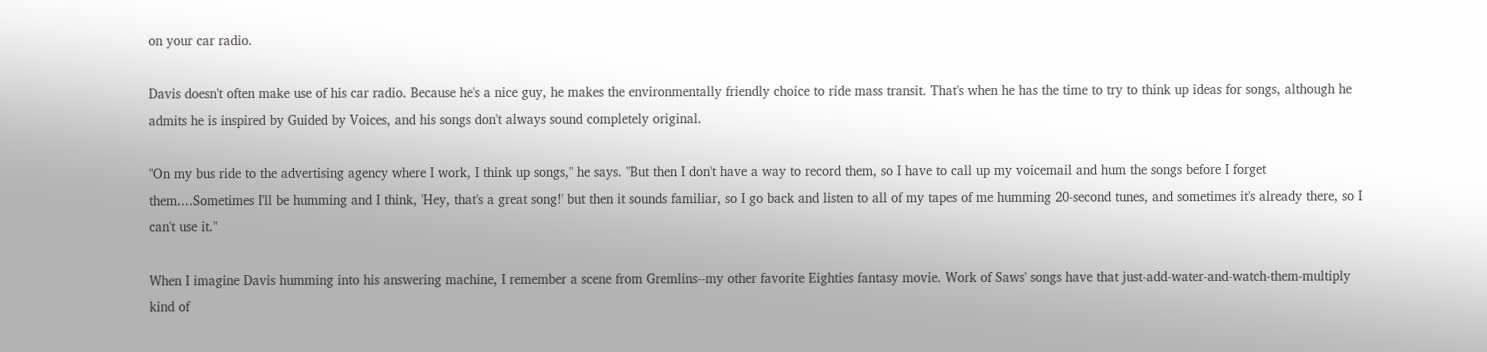on your car radio.

Davis doesn't often make use of his car radio. Because he's a nice guy, he makes the environmentally friendly choice to ride mass transit. That's when he has the time to try to think up ideas for songs, although he admits he is inspired by Guided by Voices, and his songs don't always sound completely original.

"On my bus ride to the advertising agency where I work, I think up songs," he says. "But then I don't have a way to record them, so I have to call up my voicemail and hum the songs before I forget them....Sometimes I'll be humming and I think, 'Hey, that's a great song!' but then it sounds familiar, so I go back and listen to all of my tapes of me humming 20-second tunes, and sometimes it's already there, so I can't use it."

When I imagine Davis humming into his answering machine, I remember a scene from Gremlins--my other favorite Eighties fantasy movie. Work of Saws' songs have that just-add-water-and-watch-them-multiply kind of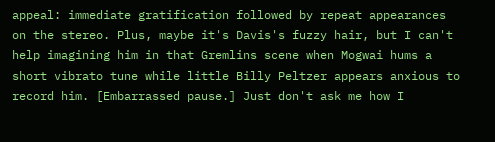appeal: immediate gratification followed by repeat appearances on the stereo. Plus, maybe it's Davis's fuzzy hair, but I can't help imagining him in that Gremlins scene when Mogwai hums a short vibrato tune while little Billy Peltzer appears anxious to record him. [Embarrassed pause.] Just don't ask me how I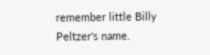remember little Billy Peltzer's name.